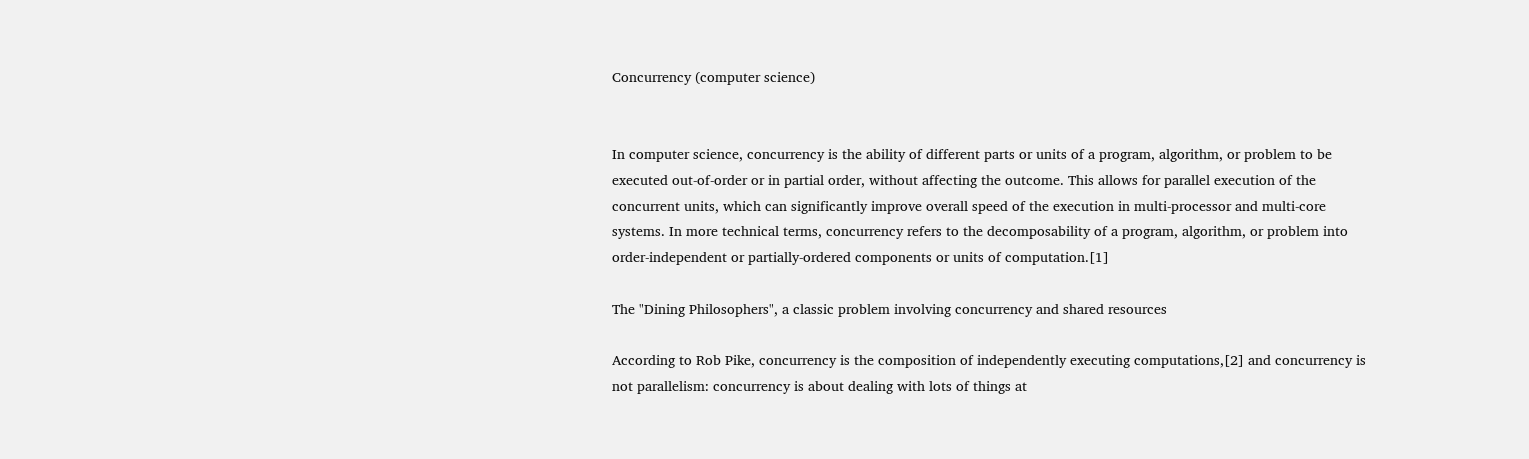Concurrency (computer science)


In computer science, concurrency is the ability of different parts or units of a program, algorithm, or problem to be executed out-of-order or in partial order, without affecting the outcome. This allows for parallel execution of the concurrent units, which can significantly improve overall speed of the execution in multi-processor and multi-core systems. In more technical terms, concurrency refers to the decomposability of a program, algorithm, or problem into order-independent or partially-ordered components or units of computation.[1]

The "Dining Philosophers", a classic problem involving concurrency and shared resources

According to Rob Pike, concurrency is the composition of independently executing computations,[2] and concurrency is not parallelism: concurrency is about dealing with lots of things at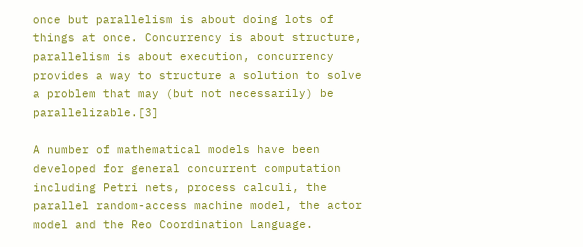once but parallelism is about doing lots of things at once. Concurrency is about structure, parallelism is about execution, concurrency provides a way to structure a solution to solve a problem that may (but not necessarily) be parallelizable.[3]

A number of mathematical models have been developed for general concurrent computation including Petri nets, process calculi, the parallel random-access machine model, the actor model and the Reo Coordination Language.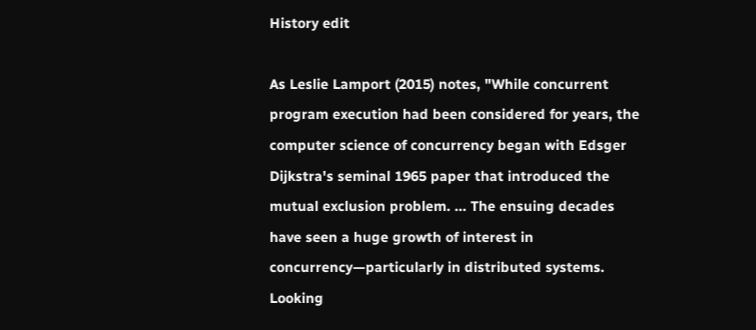History edit

As Leslie Lamport (2015) notes, "While concurrent program execution had been considered for years, the computer science of concurrency began with Edsger Dijkstra's seminal 1965 paper that introduced the mutual exclusion problem. ... The ensuing decades have seen a huge growth of interest in concurrency—particularly in distributed systems. Looking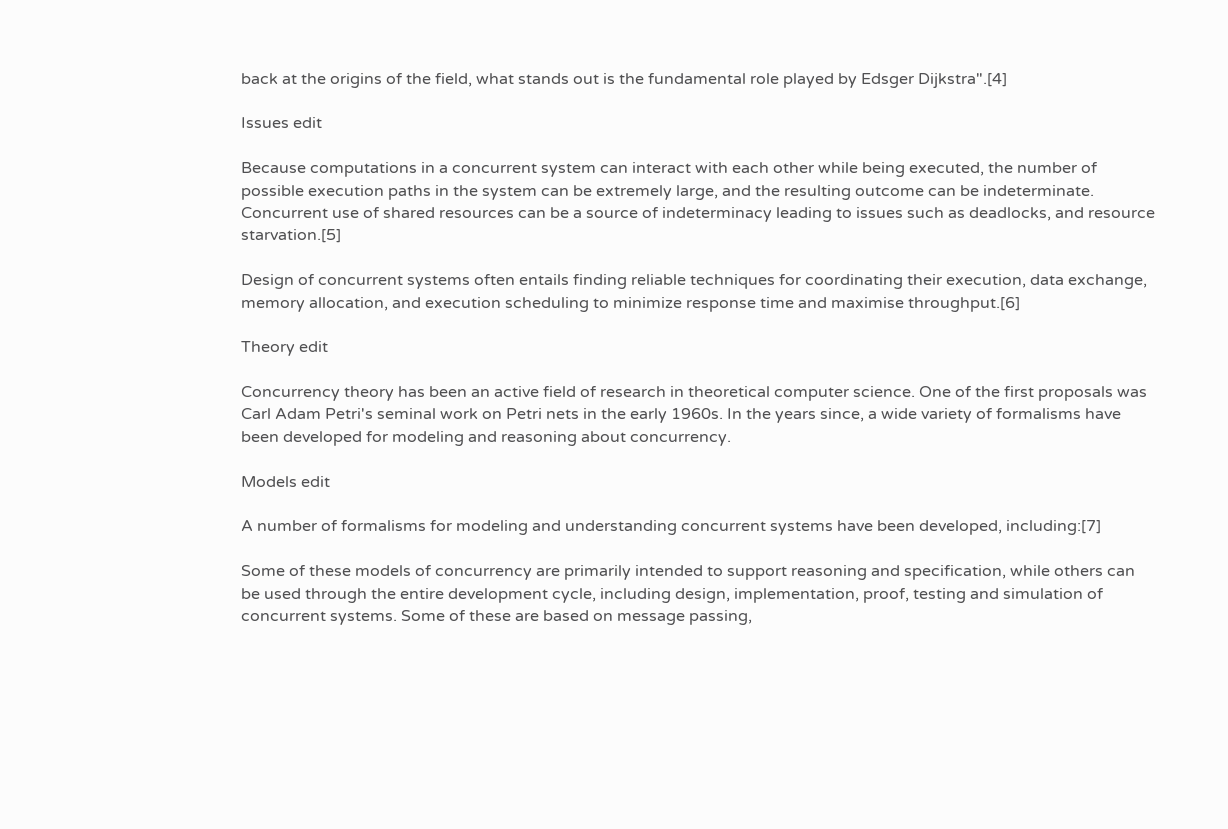back at the origins of the field, what stands out is the fundamental role played by Edsger Dijkstra".[4]

Issues edit

Because computations in a concurrent system can interact with each other while being executed, the number of possible execution paths in the system can be extremely large, and the resulting outcome can be indeterminate. Concurrent use of shared resources can be a source of indeterminacy leading to issues such as deadlocks, and resource starvation.[5]

Design of concurrent systems often entails finding reliable techniques for coordinating their execution, data exchange, memory allocation, and execution scheduling to minimize response time and maximise throughput.[6]

Theory edit

Concurrency theory has been an active field of research in theoretical computer science. One of the first proposals was Carl Adam Petri's seminal work on Petri nets in the early 1960s. In the years since, a wide variety of formalisms have been developed for modeling and reasoning about concurrency.

Models edit

A number of formalisms for modeling and understanding concurrent systems have been developed, including:[7]

Some of these models of concurrency are primarily intended to support reasoning and specification, while others can be used through the entire development cycle, including design, implementation, proof, testing and simulation of concurrent systems. Some of these are based on message passing,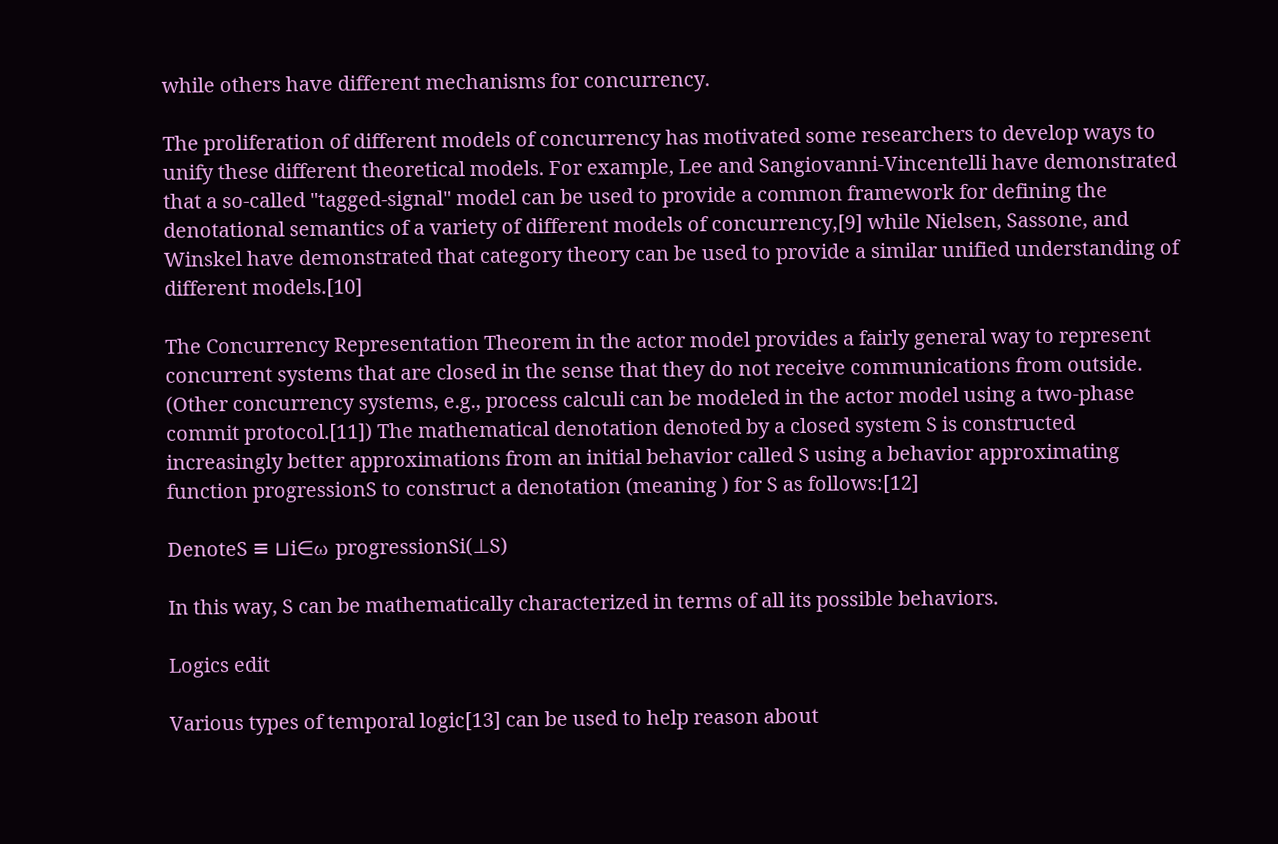while others have different mechanisms for concurrency.

The proliferation of different models of concurrency has motivated some researchers to develop ways to unify these different theoretical models. For example, Lee and Sangiovanni-Vincentelli have demonstrated that a so-called "tagged-signal" model can be used to provide a common framework for defining the denotational semantics of a variety of different models of concurrency,[9] while Nielsen, Sassone, and Winskel have demonstrated that category theory can be used to provide a similar unified understanding of different models.[10]

The Concurrency Representation Theorem in the actor model provides a fairly general way to represent concurrent systems that are closed in the sense that they do not receive communications from outside. (Other concurrency systems, e.g., process calculi can be modeled in the actor model using a two-phase commit protocol.[11]) The mathematical denotation denoted by a closed system S is constructed increasingly better approximations from an initial behavior called S using a behavior approximating function progressionS to construct a denotation (meaning ) for S as follows:[12]

DenoteS ≡ ⊔i∈ω progressionSi(⊥S)

In this way, S can be mathematically characterized in terms of all its possible behaviors.

Logics edit

Various types of temporal logic[13] can be used to help reason about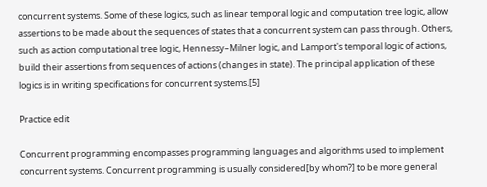concurrent systems. Some of these logics, such as linear temporal logic and computation tree logic, allow assertions to be made about the sequences of states that a concurrent system can pass through. Others, such as action computational tree logic, Hennessy–Milner logic, and Lamport's temporal logic of actions, build their assertions from sequences of actions (changes in state). The principal application of these logics is in writing specifications for concurrent systems.[5]

Practice edit

Concurrent programming encompasses programming languages and algorithms used to implement concurrent systems. Concurrent programming is usually considered[by whom?] to be more general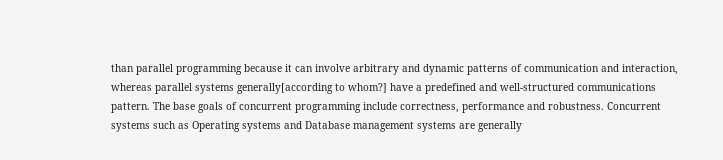than parallel programming because it can involve arbitrary and dynamic patterns of communication and interaction, whereas parallel systems generally[according to whom?] have a predefined and well-structured communications pattern. The base goals of concurrent programming include correctness, performance and robustness. Concurrent systems such as Operating systems and Database management systems are generally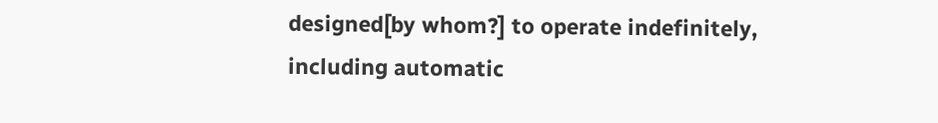designed[by whom?] to operate indefinitely, including automatic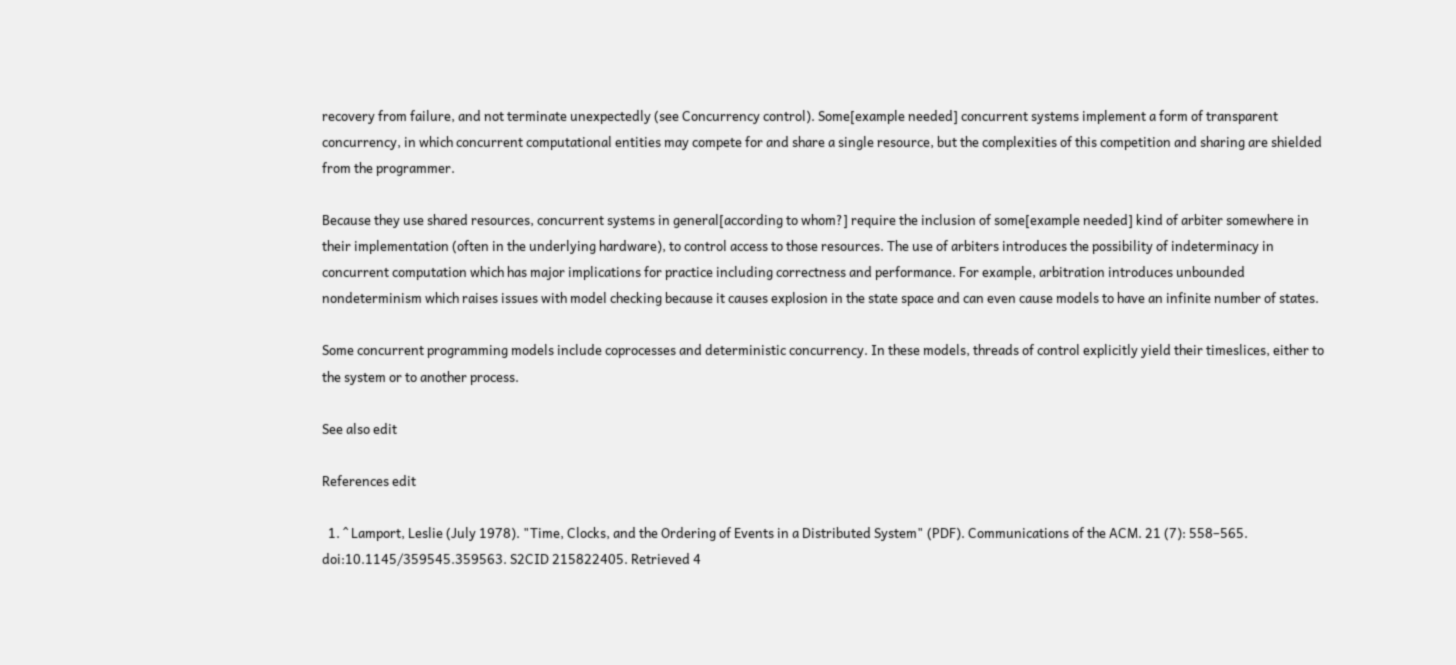recovery from failure, and not terminate unexpectedly (see Concurrency control). Some[example needed] concurrent systems implement a form of transparent concurrency, in which concurrent computational entities may compete for and share a single resource, but the complexities of this competition and sharing are shielded from the programmer.

Because they use shared resources, concurrent systems in general[according to whom?] require the inclusion of some[example needed] kind of arbiter somewhere in their implementation (often in the underlying hardware), to control access to those resources. The use of arbiters introduces the possibility of indeterminacy in concurrent computation which has major implications for practice including correctness and performance. For example, arbitration introduces unbounded nondeterminism which raises issues with model checking because it causes explosion in the state space and can even cause models to have an infinite number of states.

Some concurrent programming models include coprocesses and deterministic concurrency. In these models, threads of control explicitly yield their timeslices, either to the system or to another process.

See also edit

References edit

  1. ^ Lamport, Leslie (July 1978). "Time, Clocks, and the Ordering of Events in a Distributed System" (PDF). Communications of the ACM. 21 (7): 558–565. doi:10.1145/359545.359563. S2CID 215822405. Retrieved 4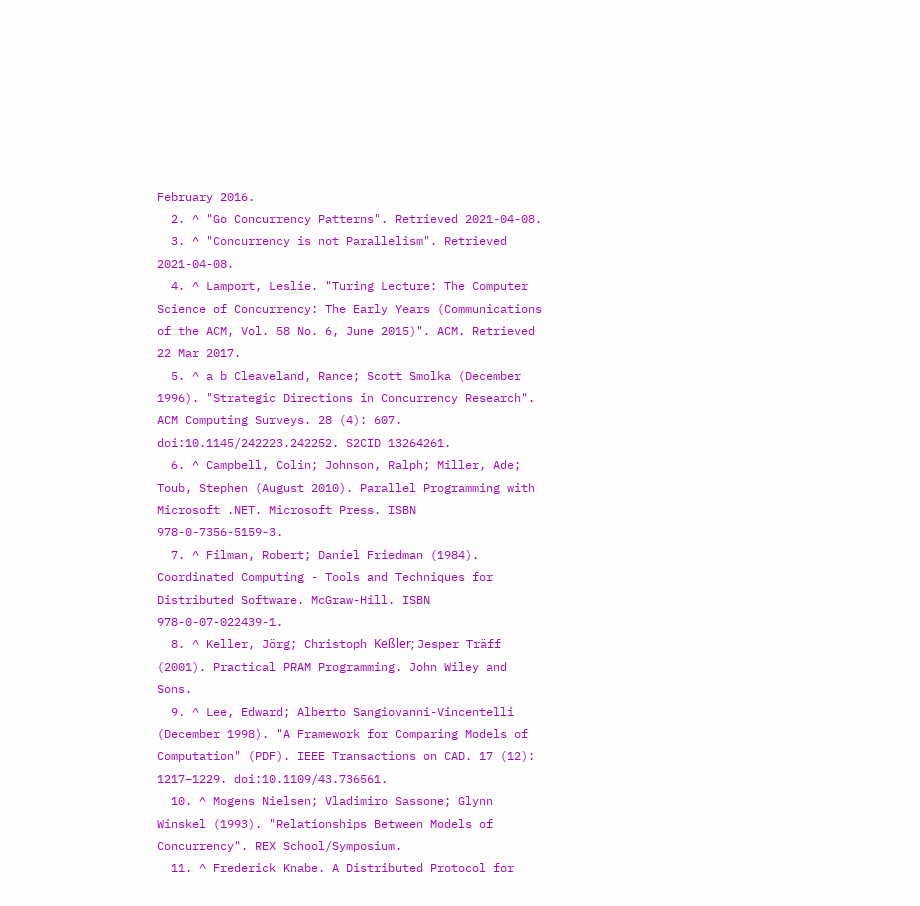February 2016.
  2. ^ "Go Concurrency Patterns". Retrieved 2021-04-08.
  3. ^ "Concurrency is not Parallelism". Retrieved 2021-04-08.
  4. ^ Lamport, Leslie. "Turing Lecture: The Computer Science of Concurrency: The Early Years (Communications of the ACM, Vol. 58 No. 6, June 2015)". ACM. Retrieved 22 Mar 2017.
  5. ^ a b Cleaveland, Rance; Scott Smolka (December 1996). "Strategic Directions in Concurrency Research". ACM Computing Surveys. 28 (4): 607. doi:10.1145/242223.242252. S2CID 13264261.
  6. ^ Campbell, Colin; Johnson, Ralph; Miller, Ade; Toub, Stephen (August 2010). Parallel Programming with Microsoft .NET. Microsoft Press. ISBN 978-0-7356-5159-3.
  7. ^ Filman, Robert; Daniel Friedman (1984). Coordinated Computing - Tools and Techniques for Distributed Software. McGraw-Hill. ISBN 978-0-07-022439-1.
  8. ^ Keller, Jörg; Christoph Keßler; Jesper Träff (2001). Practical PRAM Programming. John Wiley and Sons.
  9. ^ Lee, Edward; Alberto Sangiovanni-Vincentelli (December 1998). "A Framework for Comparing Models of Computation" (PDF). IEEE Transactions on CAD. 17 (12): 1217–1229. doi:10.1109/43.736561.
  10. ^ Mogens Nielsen; Vladimiro Sassone; Glynn Winskel (1993). "Relationships Between Models of Concurrency". REX School/Symposium.
  11. ^ Frederick Knabe. A Distributed Protocol for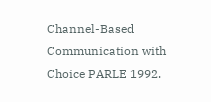Channel-Based Communication with Choice PARLE 1992.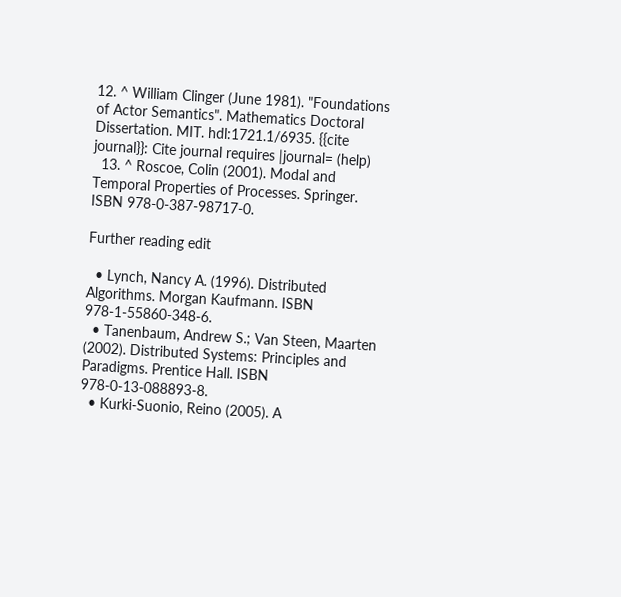12. ^ William Clinger (June 1981). "Foundations of Actor Semantics". Mathematics Doctoral Dissertation. MIT. hdl:1721.1/6935. {{cite journal}}: Cite journal requires |journal= (help)
  13. ^ Roscoe, Colin (2001). Modal and Temporal Properties of Processes. Springer. ISBN 978-0-387-98717-0.

Further reading edit

  • Lynch, Nancy A. (1996). Distributed Algorithms. Morgan Kaufmann. ISBN 978-1-55860-348-6.
  • Tanenbaum, Andrew S.; Van Steen, Maarten (2002). Distributed Systems: Principles and Paradigms. Prentice Hall. ISBN 978-0-13-088893-8.
  • Kurki-Suonio, Reino (2005). A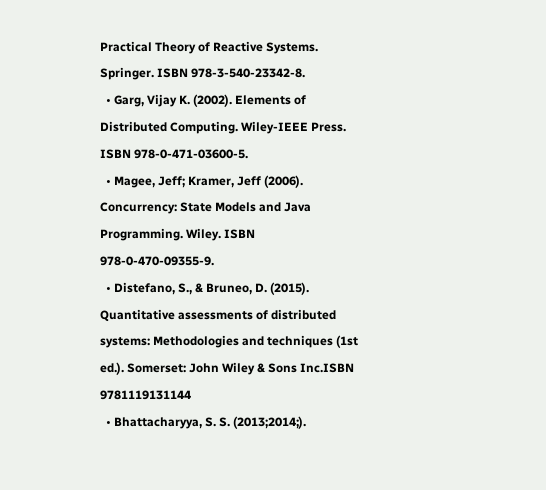Practical Theory of Reactive Systems. Springer. ISBN 978-3-540-23342-8.
  • Garg, Vijay K. (2002). Elements of Distributed Computing. Wiley-IEEE Press. ISBN 978-0-471-03600-5.
  • Magee, Jeff; Kramer, Jeff (2006). Concurrency: State Models and Java Programming. Wiley. ISBN 978-0-470-09355-9.
  • Distefano, S., & Bruneo, D. (2015). Quantitative assessments of distributed systems: Methodologies and techniques (1st ed.). Somerset: John Wiley & Sons Inc.ISBN 9781119131144
  • Bhattacharyya, S. S. (2013;2014;).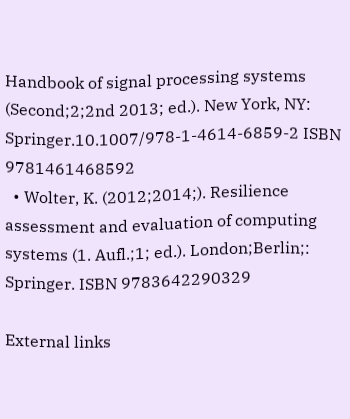Handbook of signal processing systems (Second;2;2nd 2013; ed.). New York, NY: Springer.10.1007/978-1-4614-6859-2 ISBN 9781461468592
  • Wolter, K. (2012;2014;). Resilience assessment and evaluation of computing systems (1. Aufl.;1; ed.). London;Berlin;: Springer. ISBN 9783642290329

External links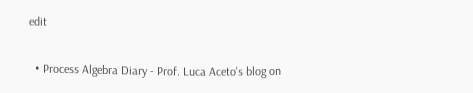edit

  • Process Algebra Diary - Prof. Luca Aceto's blog on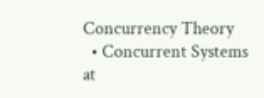Concurrency Theory
  • Concurrent Systems at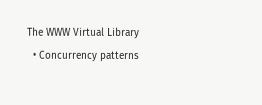The WWW Virtual Library
  • Concurrency patterns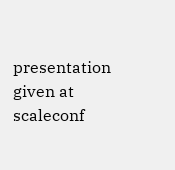presentation given at scaleconf